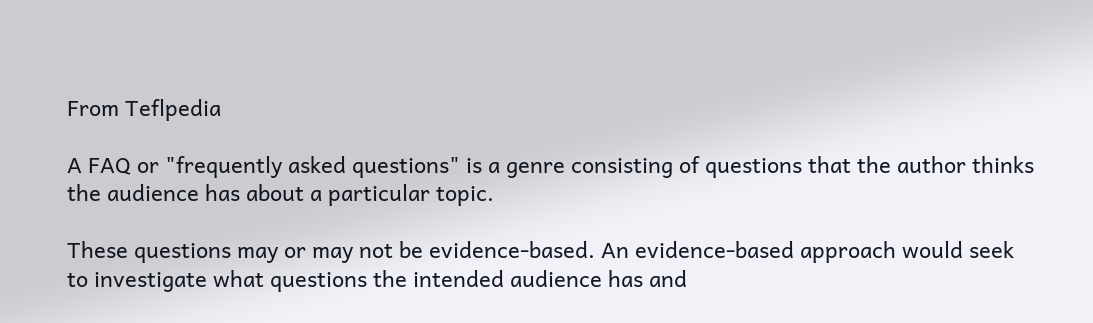From Teflpedia

A FAQ or "frequently asked questions" is a genre consisting of questions that the author thinks the audience has about a particular topic.

These questions may or may not be evidence-based. An evidence-based approach would seek to investigate what questions the intended audience has and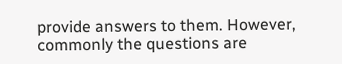provide answers to them. However, commonly the questions are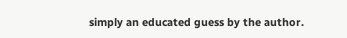simply an educated guess by the author.